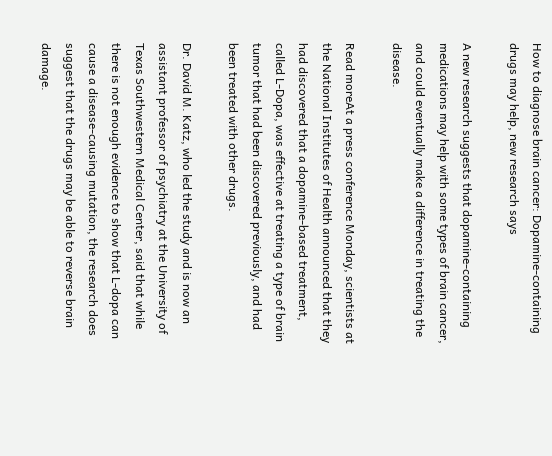How to diagnose brain cancer: Dopamine-containing drugs may help, new research says

A new research suggests that dopamine-containing medications may help with some types of brain cancer, and could eventually make a difference in treating the disease.

Read moreAt a press conference Monday, scientists at the National Institutes of Health announced that they had discovered that a dopamine-based treatment, called L-Dopa, was effective at treating a type of brain tumor that had been discovered previously, and had been treated with other drugs.

Dr. David M. Katz, who led the study and is now an assistant professor of psychiatry at the University of Texas Southwestern Medical Center, said that while there is not enough evidence to show that L-dopa can cause a disease-causing mutation, the research does suggest that the drugs may be able to reverse brain damage.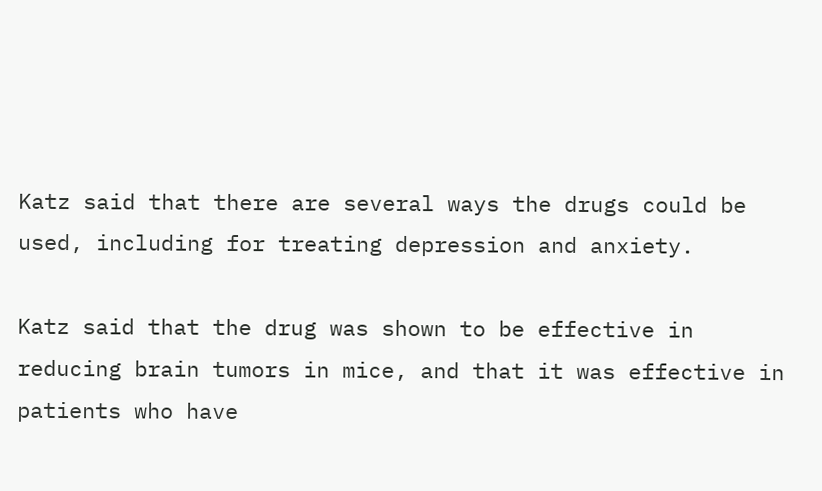Katz said that there are several ways the drugs could be used, including for treating depression and anxiety.

Katz said that the drug was shown to be effective in reducing brain tumors in mice, and that it was effective in patients who have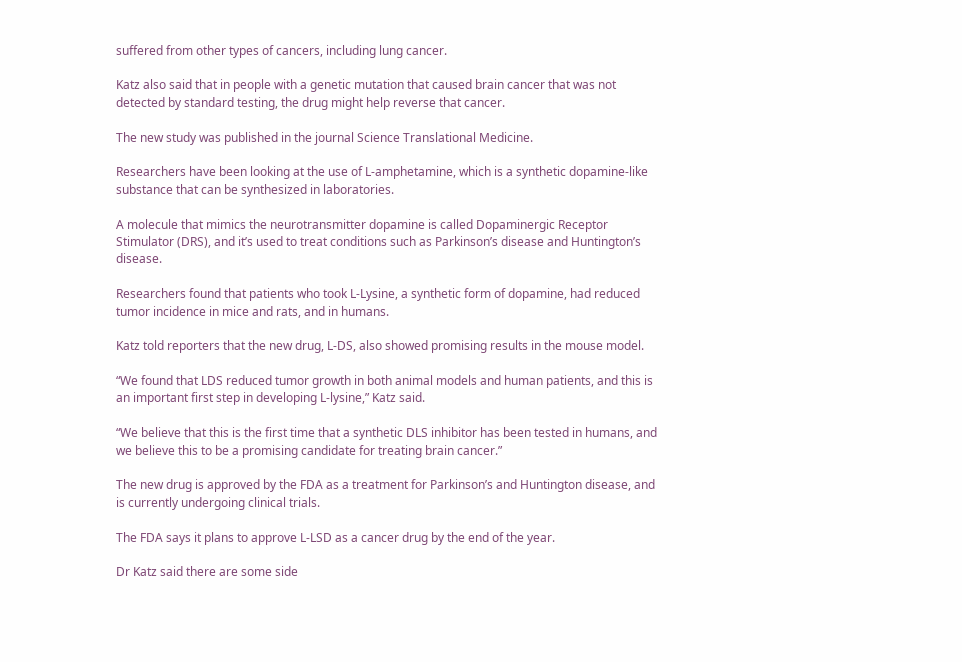suffered from other types of cancers, including lung cancer.

Katz also said that in people with a genetic mutation that caused brain cancer that was not detected by standard testing, the drug might help reverse that cancer.

The new study was published in the journal Science Translational Medicine.

Researchers have been looking at the use of L-amphetamine, which is a synthetic dopamine-like substance that can be synthesized in laboratories.

A molecule that mimics the neurotransmitter dopamine is called Dopaminergic Receptor Stimulator (DRS), and it’s used to treat conditions such as Parkinson’s disease and Huntington’s disease.

Researchers found that patients who took L-Lysine, a synthetic form of dopamine, had reduced tumor incidence in mice and rats, and in humans.

Katz told reporters that the new drug, L-DS, also showed promising results in the mouse model.

“We found that LDS reduced tumor growth in both animal models and human patients, and this is an important first step in developing L-lysine,” Katz said.

“We believe that this is the first time that a synthetic DLS inhibitor has been tested in humans, and we believe this to be a promising candidate for treating brain cancer.”

The new drug is approved by the FDA as a treatment for Parkinson’s and Huntington disease, and is currently undergoing clinical trials.

The FDA says it plans to approve L-LSD as a cancer drug by the end of the year.

Dr Katz said there are some side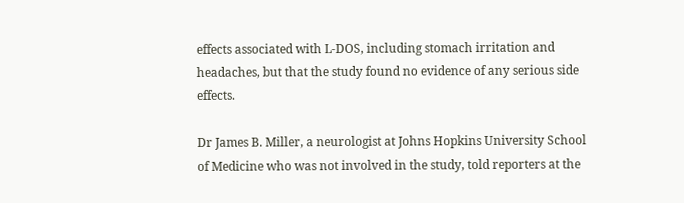effects associated with L-DOS, including stomach irritation and headaches, but that the study found no evidence of any serious side effects.

Dr James B. Miller, a neurologist at Johns Hopkins University School of Medicine who was not involved in the study, told reporters at the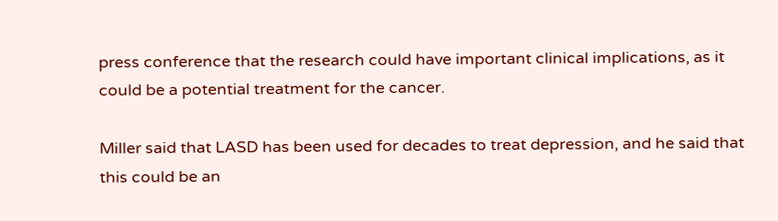press conference that the research could have important clinical implications, as it could be a potential treatment for the cancer.

Miller said that LASD has been used for decades to treat depression, and he said that this could be an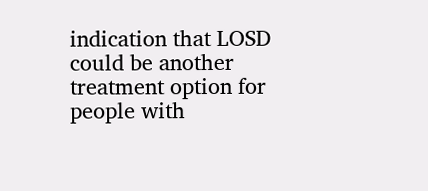indication that LOSD could be another treatment option for people with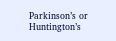Parkinson’s or Huntington’s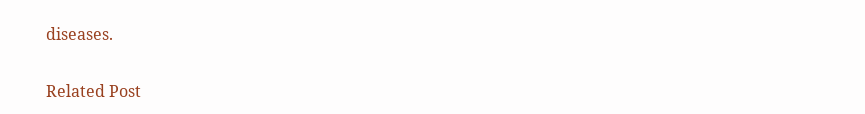diseases.

Related Post